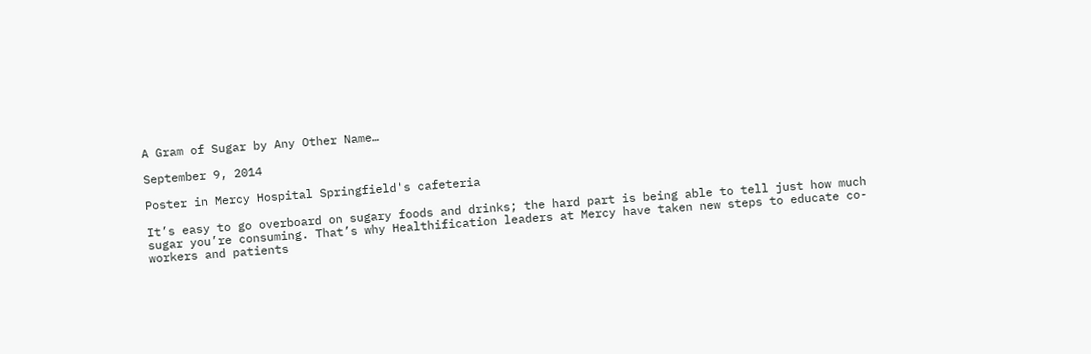A Gram of Sugar by Any Other Name…

September 9, 2014

Poster in Mercy Hospital Springfield's cafeteria

It’s easy to go overboard on sugary foods and drinks; the hard part is being able to tell just how much sugar you’re consuming. That’s why Healthification leaders at Mercy have taken new steps to educate co-workers and patients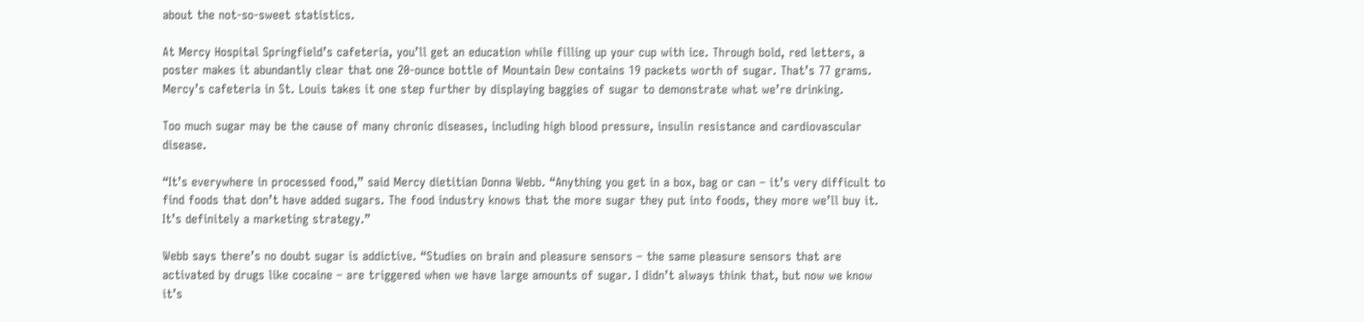about the not-so-sweet statistics.

At Mercy Hospital Springfield’s cafeteria, you’ll get an education while filling up your cup with ice. Through bold, red letters, a poster makes it abundantly clear that one 20-ounce bottle of Mountain Dew contains 19 packets worth of sugar. That’s 77 grams. Mercy’s cafeteria in St. Louis takes it one step further by displaying baggies of sugar to demonstrate what we’re drinking.

Too much sugar may be the cause of many chronic diseases, including high blood pressure, insulin resistance and cardiovascular disease.

“It’s everywhere in processed food,” said Mercy dietitian Donna Webb. “Anything you get in a box, bag or can – it’s very difficult to find foods that don’t have added sugars. The food industry knows that the more sugar they put into foods, they more we’ll buy it. It’s definitely a marketing strategy.”

Webb says there’s no doubt sugar is addictive. “Studies on brain and pleasure sensors – the same pleasure sensors that are activated by drugs like cocaine – are triggered when we have large amounts of sugar. I didn’t always think that, but now we know it’s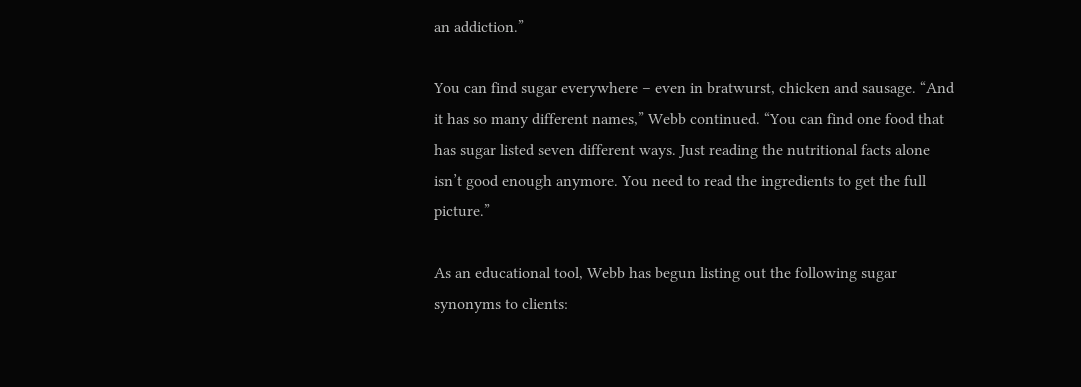an addiction.”

You can find sugar everywhere – even in bratwurst, chicken and sausage. “And it has so many different names,” Webb continued. “You can find one food that has sugar listed seven different ways. Just reading the nutritional facts alone isn’t good enough anymore. You need to read the ingredients to get the full picture.”

As an educational tool, Webb has begun listing out the following sugar synonyms to clients: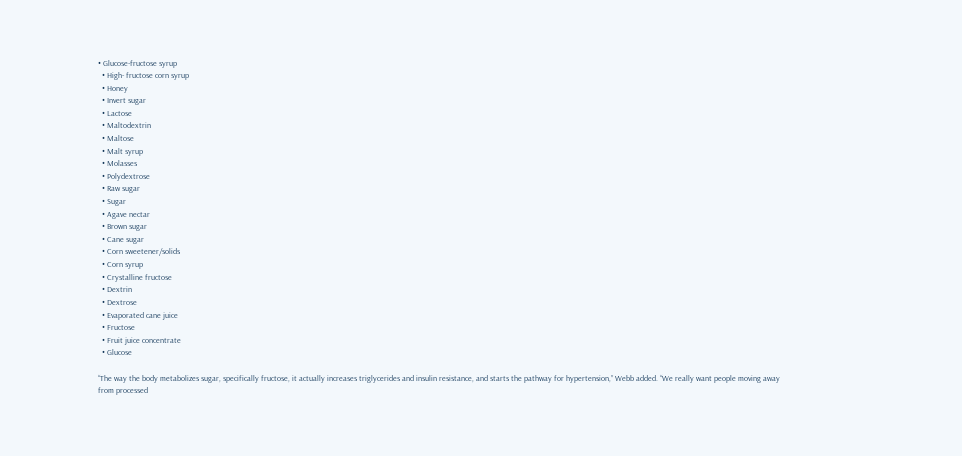• Glucose-fructose syrup
  • High- fructose corn syrup
  • Honey
  • Invert sugar
  • Lactose
  • Maltodextrin
  • Maltose
  • Malt syrup
  • Molasses
  • Polydextrose
  • Raw sugar
  • Sugar
  • Agave nectar
  • Brown sugar
  • Cane sugar
  • Corn sweetener/solids
  • Corn syrup
  • Crystalline fructose
  • Dextrin
  • Dextrose
  • Evaporated cane juice
  • Fructose
  • Fruit juice concentrate
  • Glucose

“The way the body metabolizes sugar, specifically fructose, it actually increases triglycerides and insulin resistance, and starts the pathway for hypertension,” Webb added. “We really want people moving away from processed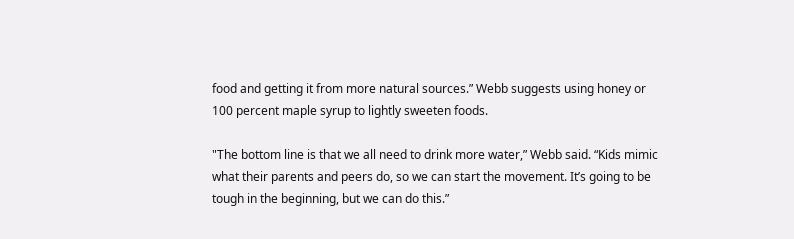food and getting it from more natural sources.” Webb suggests using honey or 100 percent maple syrup to lightly sweeten foods.

"The bottom line is that we all need to drink more water,” Webb said. “Kids mimic what their parents and peers do, so we can start the movement. It’s going to be tough in the beginning, but we can do this.”